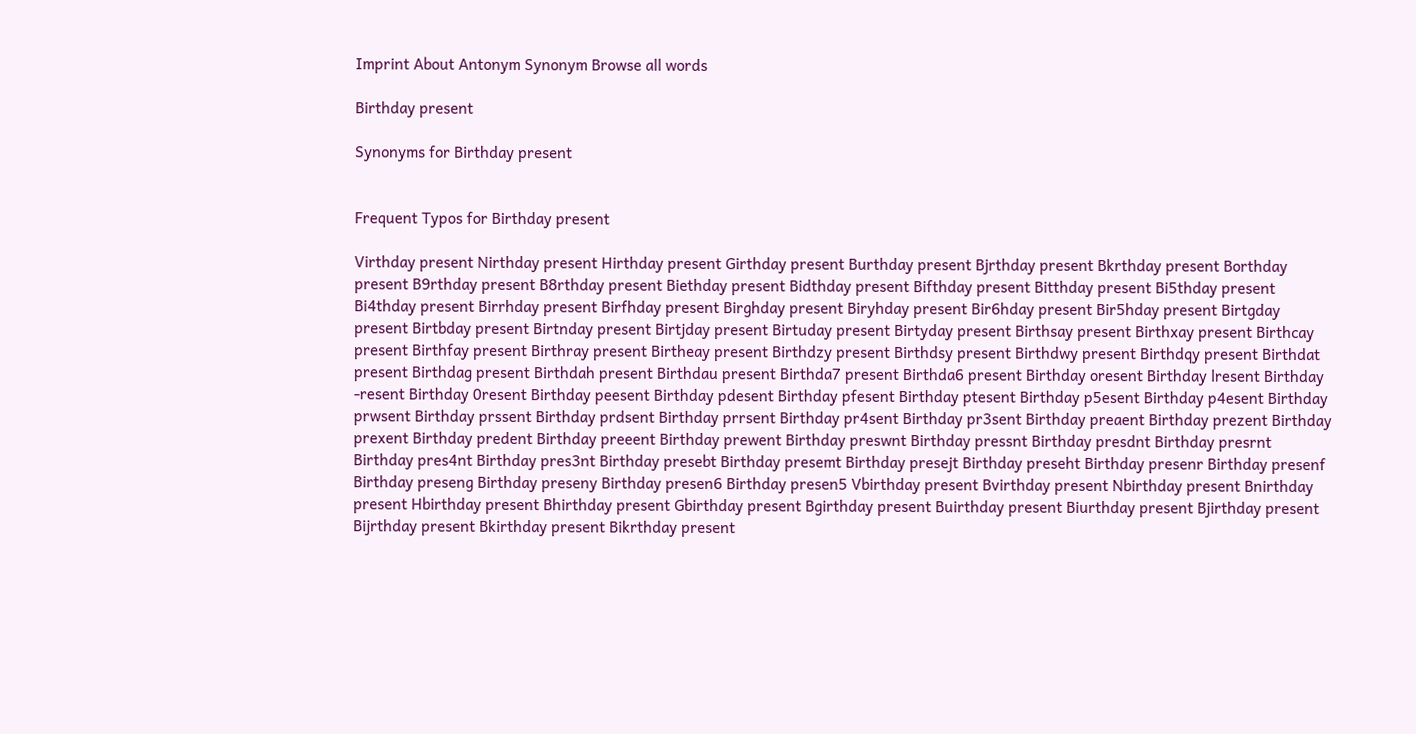Imprint About Antonym Synonym Browse all words

Birthday present

Synonyms for Birthday present


Frequent Typos for Birthday present

Virthday present Nirthday present Hirthday present Girthday present Burthday present Bjrthday present Bkrthday present Borthday present B9rthday present B8rthday present Biethday present Bidthday present Bifthday present Bitthday present Bi5thday present Bi4thday present Birrhday present Birfhday present Birghday present Biryhday present Bir6hday present Bir5hday present Birtgday present Birtbday present Birtnday present Birtjday present Birtuday present Birtyday present Birthsay present Birthxay present Birthcay present Birthfay present Birthray present Birtheay present Birthdzy present Birthdsy present Birthdwy present Birthdqy present Birthdat present Birthdag present Birthdah present Birthdau present Birthda7 present Birthda6 present Birthday oresent Birthday lresent Birthday -resent Birthday 0resent Birthday peesent Birthday pdesent Birthday pfesent Birthday ptesent Birthday p5esent Birthday p4esent Birthday prwsent Birthday prssent Birthday prdsent Birthday prrsent Birthday pr4sent Birthday pr3sent Birthday preaent Birthday prezent Birthday prexent Birthday predent Birthday preeent Birthday prewent Birthday preswnt Birthday pressnt Birthday presdnt Birthday presrnt Birthday pres4nt Birthday pres3nt Birthday presebt Birthday presemt Birthday presejt Birthday preseht Birthday presenr Birthday presenf Birthday preseng Birthday preseny Birthday presen6 Birthday presen5 Vbirthday present Bvirthday present Nbirthday present Bnirthday present Hbirthday present Bhirthday present Gbirthday present Bgirthday present Buirthday present Biurthday present Bjirthday present Bijrthday present Bkirthday present Bikrthday present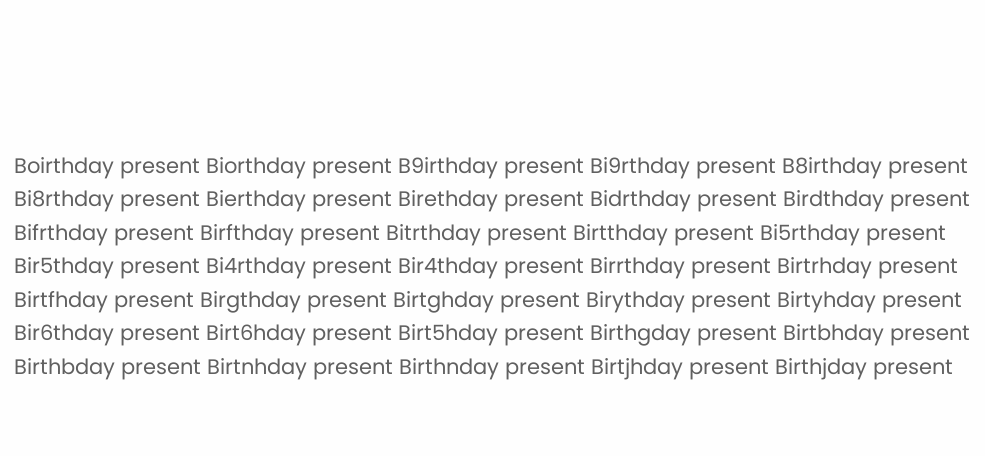Boirthday present Biorthday present B9irthday present Bi9rthday present B8irthday present Bi8rthday present Bierthday present Birethday present Bidrthday present Birdthday present Bifrthday present Birfthday present Bitrthday present Birtthday present Bi5rthday present Bir5thday present Bi4rthday present Bir4thday present Birrthday present Birtrhday present Birtfhday present Birgthday present Birtghday present Birythday present Birtyhday present Bir6thday present Birt6hday present Birt5hday present Birthgday present Birtbhday present Birthbday present Birtnhday present Birthnday present Birtjhday present Birthjday present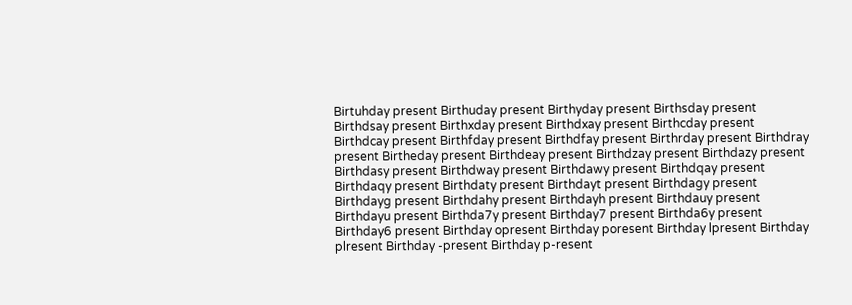Birtuhday present Birthuday present Birthyday present Birthsday present Birthdsay present Birthxday present Birthdxay present Birthcday present Birthdcay present Birthfday present Birthdfay present Birthrday present Birthdray present Birtheday present Birthdeay present Birthdzay present Birthdazy present Birthdasy present Birthdway present Birthdawy present Birthdqay present Birthdaqy present Birthdaty present Birthdayt present Birthdagy present Birthdayg present Birthdahy present Birthdayh present Birthdauy present Birthdayu present Birthda7y present Birthday7 present Birthda6y present Birthday6 present Birthday opresent Birthday poresent Birthday lpresent Birthday plresent Birthday -present Birthday p-resent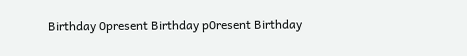Birthday 0present Birthday p0resent Birthday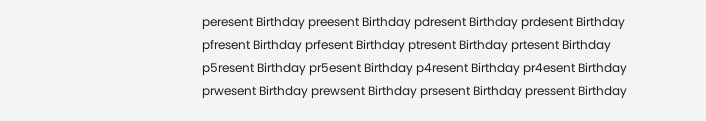peresent Birthday preesent Birthday pdresent Birthday prdesent Birthday pfresent Birthday prfesent Birthday ptresent Birthday prtesent Birthday p5resent Birthday pr5esent Birthday p4resent Birthday pr4esent Birthday prwesent Birthday prewsent Birthday prsesent Birthday pressent Birthday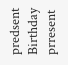predsent Birthday prresent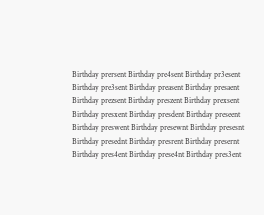Birthday prersent Birthday pre4sent Birthday pr3esent Birthday pre3sent Birthday preasent Birthday presaent Birthday prezsent Birthday preszent Birthday prexsent Birthday presxent Birthday presdent Birthday preseent Birthday preswent Birthday presewnt Birthday presesnt Birthday presednt Birthday presrent Birthday presernt Birthday pres4ent Birthday prese4nt Birthday pres3ent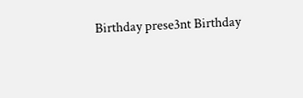Birthday prese3nt Birthday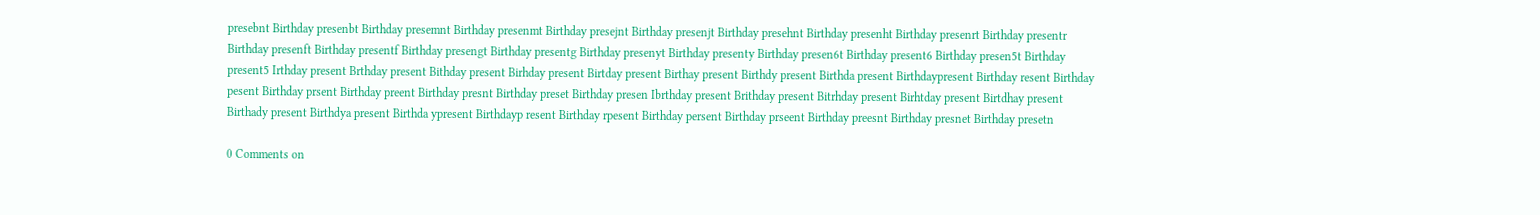presebnt Birthday presenbt Birthday presemnt Birthday presenmt Birthday presejnt Birthday presenjt Birthday presehnt Birthday presenht Birthday presenrt Birthday presentr Birthday presenft Birthday presentf Birthday presengt Birthday presentg Birthday presenyt Birthday presenty Birthday presen6t Birthday present6 Birthday presen5t Birthday present5 Irthday present Brthday present Bithday present Birhday present Birtday present Birthay present Birthdy present Birthda present Birthdaypresent Birthday resent Birthday pesent Birthday prsent Birthday preent Birthday presnt Birthday preset Birthday presen Ibrthday present Brithday present Bitrhday present Birhtday present Birtdhay present Birthady present Birthdya present Birthda ypresent Birthdayp resent Birthday rpesent Birthday persent Birthday prseent Birthday preesnt Birthday presnet Birthday presetn

0 Comments on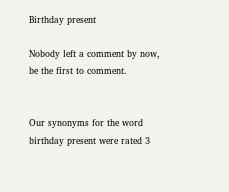Birthday present

Nobody left a comment by now, be the first to comment.


Our synonyms for the word birthday present were rated 3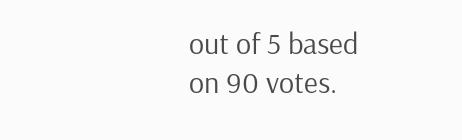out of 5 based on 90 votes.